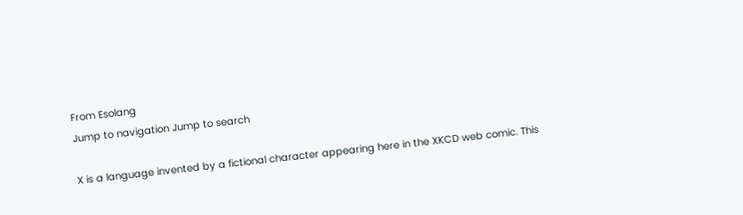From Esolang
Jump to navigation Jump to search

X is a language invented by a fictional character appearing here in the XKCD web comic. This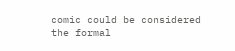comic could be considered the formal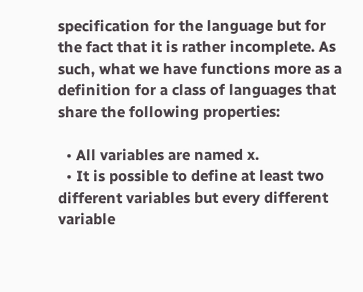specification for the language but for the fact that it is rather incomplete. As such, what we have functions more as a definition for a class of languages that share the following properties:

  • All variables are named x.
  • It is possible to define at least two different variables but every different variable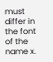must differ in the font of the name x.